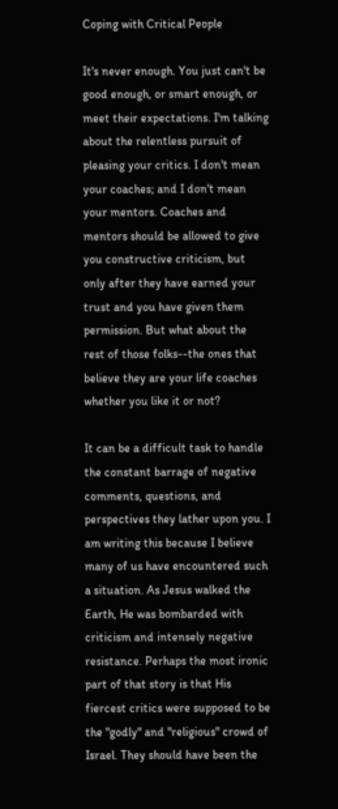Coping with Critical People

It's never enough. You just can't be good enough, or smart enough, or meet their expectations. I'm talking about the relentless pursuit of pleasing your critics. I don't mean your coaches; and I don't mean your mentors. Coaches and mentors should be allowed to give you constructive criticism, but only after they have earned your trust and you have given them permission. But what about the rest of those folks--the ones that believe they are your life coaches whether you like it or not?

It can be a difficult task to handle the constant barrage of negative comments, questions, and perspectives they lather upon you. I am writing this because I believe many of us have encountered such a situation. As Jesus walked the Earth, He was bombarded with criticism and intensely negative resistance. Perhaps the most ironic part of that story is that His fiercest critics were supposed to be the "godly" and "religious" crowd of Israel. They should have been the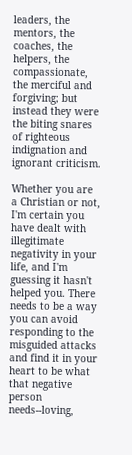leaders, the mentors, the coaches, the helpers, the compassionate, the merciful and forgiving; but instead they were the biting snares of righteous indignation and ignorant criticism.

Whether you are a Christian or not, I'm certain you have dealt with illegitimate negativity in your life, and I'm guessing it hasn't helped you. There needs to be a way you can avoid responding to the misguided attacks and find it in your heart to be what that negative person needs--loving,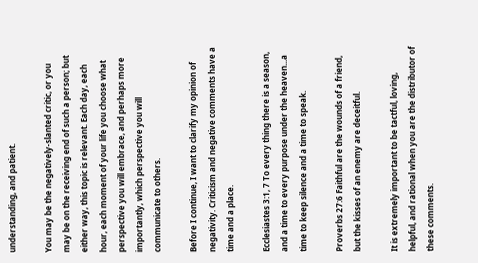understanding, and patient.

You may be the negatively-slanted critic, or you may be on the receiving end of such a person; but either way, this topic is relevant. Each day, each hour, each moment of your life you choose what perspective you will embrace, and perhaps more importantly, which perspective you will communicate to others.

Before I continue, I want to clarify my opinion of negativity. Criticism and negative comments have a time and a place.

Ecclesiastes 3:1, 7 To every thing there is a season, and a time to every purpose under the heaven...a time to keep silence and a time to speak.

Proverbs 27:6 Faithful are the wounds of a friend, but the kisses of an enemy are deceitful.

It is extremely important to be tactful, loving, helpful, and rational when you are the distributor of these comments.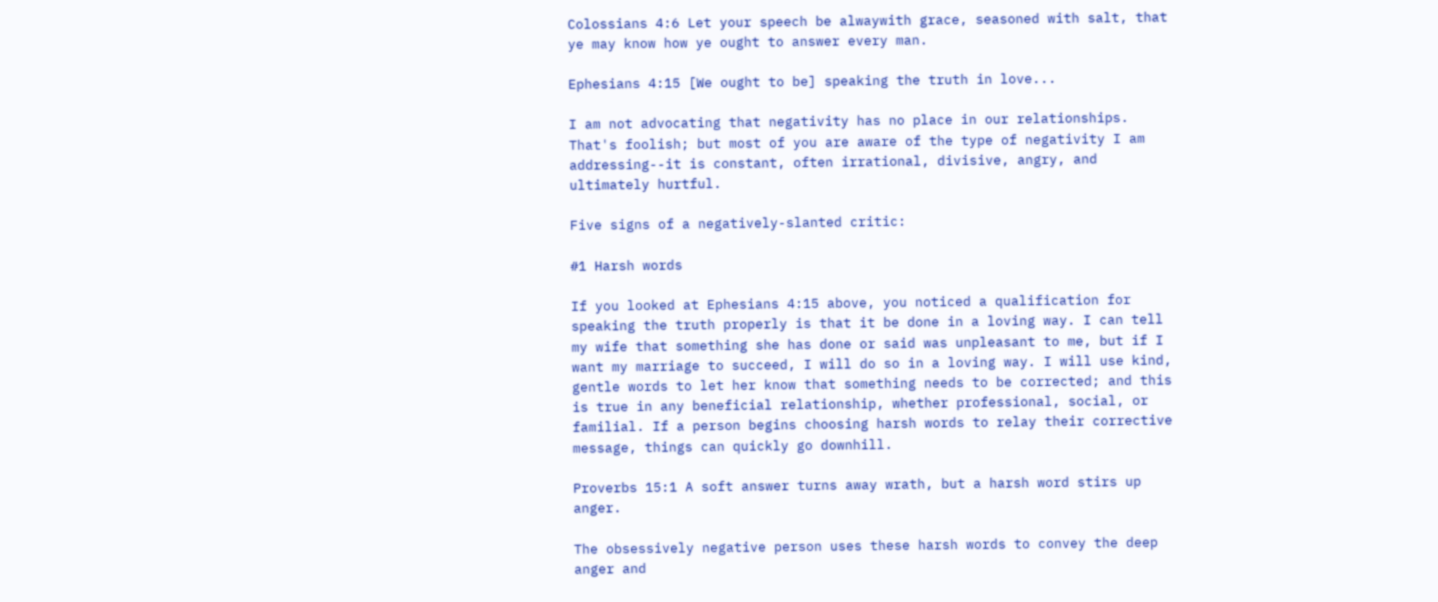Colossians 4:6 Let your speech be alwaywith grace, seasoned with salt, that ye may know how ye ought to answer every man.

Ephesians 4:15 [We ought to be] speaking the truth in love...

I am not advocating that negativity has no place in our relationships. That's foolish; but most of you are aware of the type of negativity I am addressing--it is constant, often irrational, divisive, angry, and ultimately hurtful.

Five signs of a negatively-slanted critic:

#1 Harsh words

If you looked at Ephesians 4:15 above, you noticed a qualification for speaking the truth properly is that it be done in a loving way. I can tell my wife that something she has done or said was unpleasant to me, but if I want my marriage to succeed, I will do so in a loving way. I will use kind, gentle words to let her know that something needs to be corrected; and this is true in any beneficial relationship, whether professional, social, or familial. If a person begins choosing harsh words to relay their corrective message, things can quickly go downhill.

Proverbs 15:1 A soft answer turns away wrath, but a harsh word stirs up anger.

The obsessively negative person uses these harsh words to convey the deep anger and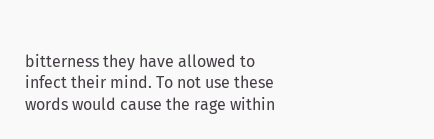bitterness they have allowed to infect their mind. To not use these words would cause the rage within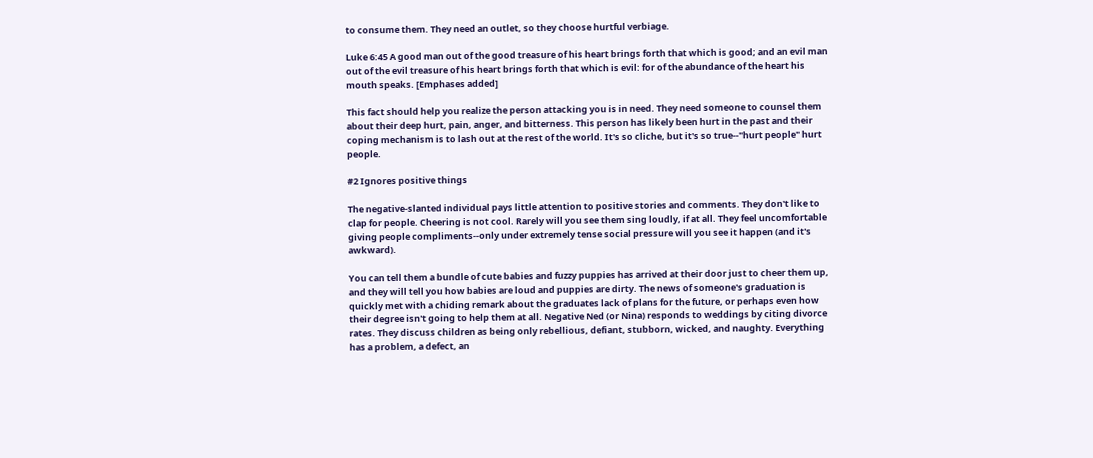to consume them. They need an outlet, so they choose hurtful verbiage.

Luke 6:45 A good man out of the good treasure of his heart brings forth that which is good; and an evil man out of the evil treasure of his heart brings forth that which is evil: for of the abundance of the heart his mouth speaks. [Emphases added]

This fact should help you realize the person attacking you is in need. They need someone to counsel them about their deep hurt, pain, anger, and bitterness. This person has likely been hurt in the past and their coping mechanism is to lash out at the rest of the world. It's so cliche, but it's so true--"hurt people" hurt people.

#2 Ignores positive things

The negative-slanted individual pays little attention to positive stories and comments. They don't like to clap for people. Cheering is not cool. Rarely will you see them sing loudly, if at all. They feel uncomfortable giving people compliments--only under extremely tense social pressure will you see it happen (and it's awkward).

You can tell them a bundle of cute babies and fuzzy puppies has arrived at their door just to cheer them up, and they will tell you how babies are loud and puppies are dirty. The news of someone's graduation is quickly met with a chiding remark about the graduates lack of plans for the future, or perhaps even how their degree isn't going to help them at all. Negative Ned (or Nina) responds to weddings by citing divorce rates. They discuss children as being only rebellious, defiant, stubborn, wicked, and naughty. Everything has a problem, a defect, an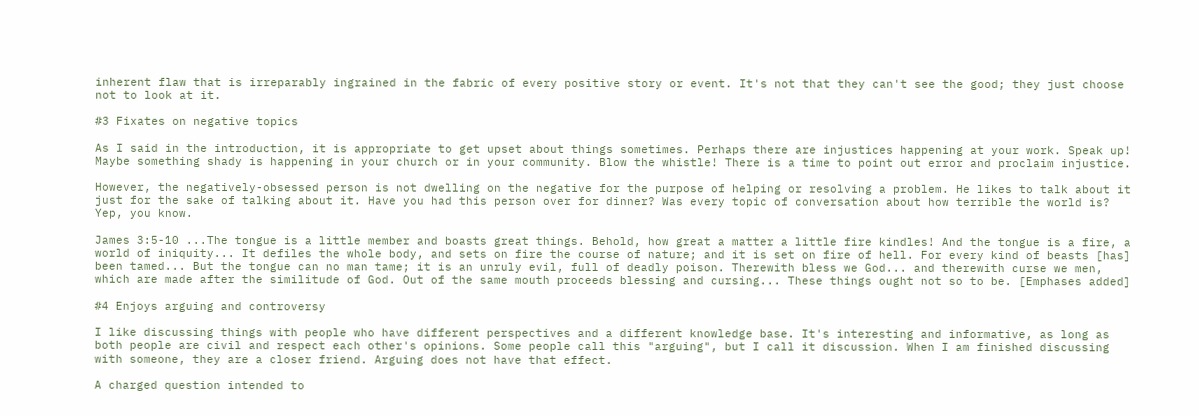inherent flaw that is irreparably ingrained in the fabric of every positive story or event. It's not that they can't see the good; they just choose not to look at it.

#3 Fixates on negative topics

As I said in the introduction, it is appropriate to get upset about things sometimes. Perhaps there are injustices happening at your work. Speak up! Maybe something shady is happening in your church or in your community. Blow the whistle! There is a time to point out error and proclaim injustice.

However, the negatively-obsessed person is not dwelling on the negative for the purpose of helping or resolving a problem. He likes to talk about it just for the sake of talking about it. Have you had this person over for dinner? Was every topic of conversation about how terrible the world is? Yep, you know.

James 3:5-10 ...The tongue is a little member and boasts great things. Behold, how great a matter a little fire kindles! And the tongue is a fire, a world of iniquity... It defiles the whole body, and sets on fire the course of nature; and it is set on fire of hell. For every kind of beasts [has] been tamed... But the tongue can no man tame; it is an unruly evil, full of deadly poison. Therewith bless we God... and therewith curse we men, which are made after the similitude of God. Out of the same mouth proceeds blessing and cursing... These things ought not so to be. [Emphases added]

#4 Enjoys arguing and controversy

I like discussing things with people who have different perspectives and a different knowledge base. It's interesting and informative, as long as both people are civil and respect each other's opinions. Some people call this "arguing", but I call it discussion. When I am finished discussing with someone, they are a closer friend. Arguing does not have that effect.

A charged question intended to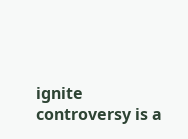ignite controversy is a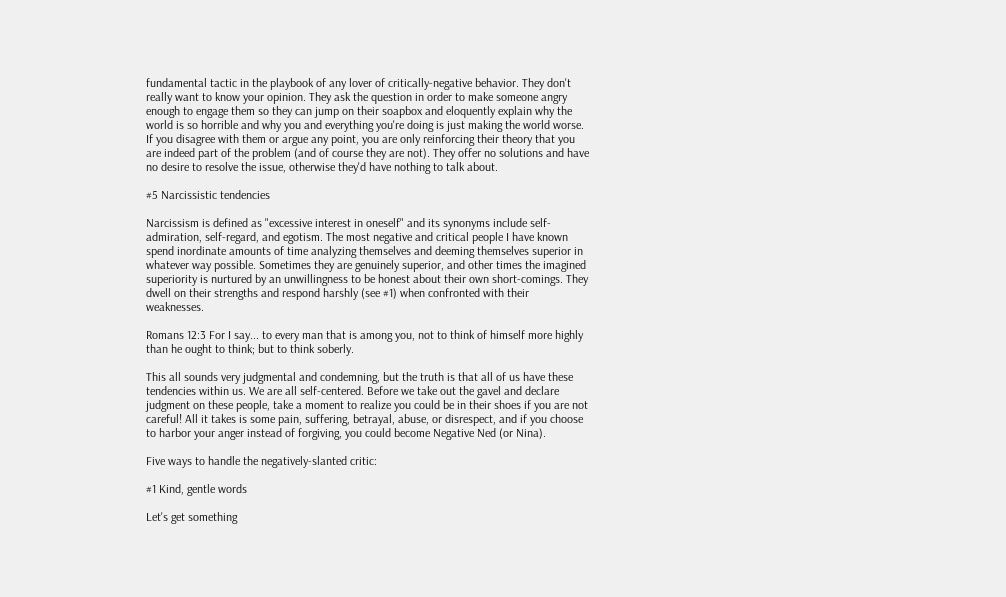fundamental tactic in the playbook of any lover of critically-negative behavior. They don't really want to know your opinion. They ask the question in order to make someone angry enough to engage them so they can jump on their soapbox and eloquently explain why the world is so horrible and why you and everything you're doing is just making the world worse. If you disagree with them or argue any point, you are only reinforcing their theory that you are indeed part of the problem (and of course they are not). They offer no solutions and have no desire to resolve the issue, otherwise they'd have nothing to talk about.

#5 Narcissistic tendencies

Narcissism is defined as "excessive interest in oneself" and its synonyms include self-admiration, self-regard, and egotism. The most negative and critical people I have known spend inordinate amounts of time analyzing themselves and deeming themselves superior in whatever way possible. Sometimes they are genuinely superior, and other times the imagined superiority is nurtured by an unwillingness to be honest about their own short-comings. They dwell on their strengths and respond harshly (see #1) when confronted with their weaknesses.

Romans 12:3 For I say... to every man that is among you, not to think of himself more highly than he ought to think; but to think soberly.

This all sounds very judgmental and condemning, but the truth is that all of us have these tendencies within us. We are all self-centered. Before we take out the gavel and declare judgment on these people, take a moment to realize you could be in their shoes if you are not careful! All it takes is some pain, suffering, betrayal, abuse, or disrespect, and if you choose to harbor your anger instead of forgiving, you could become Negative Ned (or Nina).

Five ways to handle the negatively-slanted critic:

#1 Kind, gentle words

Let's get something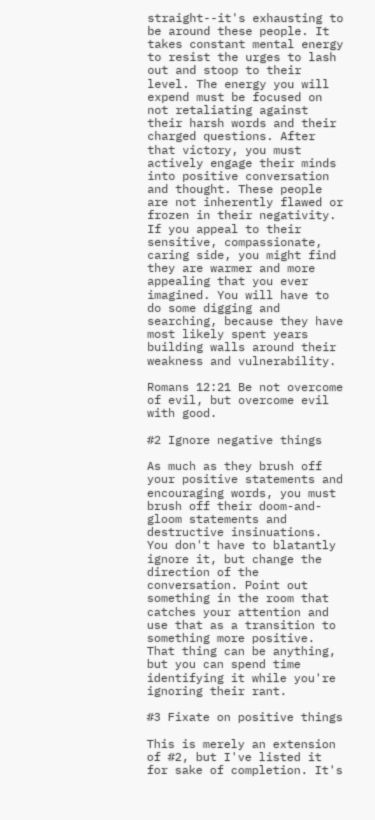straight--it's exhausting to be around these people. It takes constant mental energy to resist the urges to lash out and stoop to their level. The energy you will expend must be focused on not retaliating against their harsh words and their charged questions. After that victory, you must actively engage their minds into positive conversation and thought. These people are not inherently flawed or frozen in their negativity. If you appeal to their sensitive, compassionate, caring side, you might find they are warmer and more appealing that you ever imagined. You will have to do some digging and searching, because they have most likely spent years building walls around their weakness and vulnerability.

Romans 12:21 Be not overcome of evil, but overcome evil with good.

#2 Ignore negative things

As much as they brush off your positive statements and encouraging words, you must brush off their doom-and-gloom statements and destructive insinuations. You don't have to blatantly ignore it, but change the direction of the conversation. Point out something in the room that catches your attention and use that as a transition to something more positive. That thing can be anything, but you can spend time identifying it while you're ignoring their rant.

#3 Fixate on positive things

This is merely an extension of #2, but I've listed it for sake of completion. It's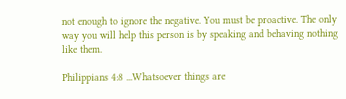not enough to ignore the negative. You must be proactive. The only way you will help this person is by speaking and behaving nothing like them.

Philippians 4:8 ...Whatsoever things are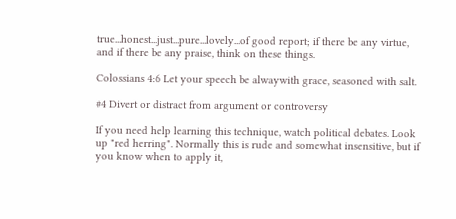true...honest...just...pure...lovely...of good report; if there be any virtue, and if there be any praise, think on these things.

Colossians 4:6 Let your speech be alwaywith grace, seasoned with salt.

#4 Divert or distract from argument or controversy

If you need help learning this technique, watch political debates. Look up "red herring". Normally this is rude and somewhat insensitive, but if you know when to apply it,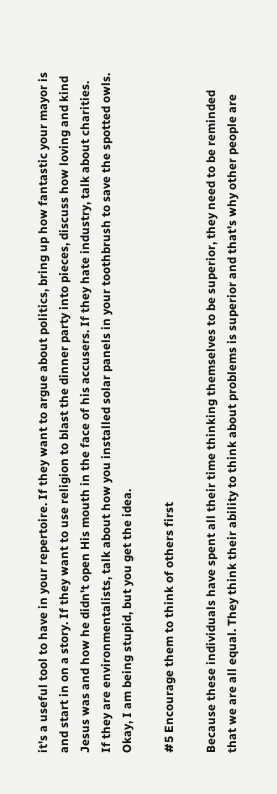it's a useful tool to have in your repertoire. If they want to argue about politics, bring up how fantastic your mayor is and start in on a story. If they want to use religion to blast the dinner party into pieces, discuss how loving and kind Jesus was and how he didn't open His mouth in the face of his accusers. If they hate industry, talk about charities. If they are environmentalists, talk about how you installed solar panels in your toothbrush to save the spotted owls. Okay, I am being stupid, but you get the idea.

#5 Encourage them to think of others first

Because these individuals have spent all their time thinking themselves to be superior, they need to be reminded that we are all equal. They think their ability to think about problems is superior and that's why other people are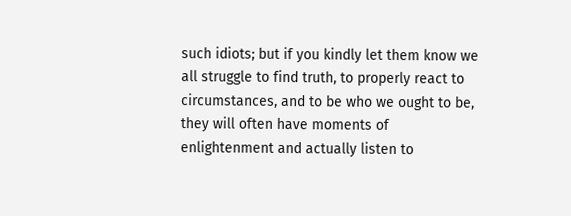such idiots; but if you kindly let them know we all struggle to find truth, to properly react to circumstances, and to be who we ought to be, they will often have moments of enlightenment and actually listen to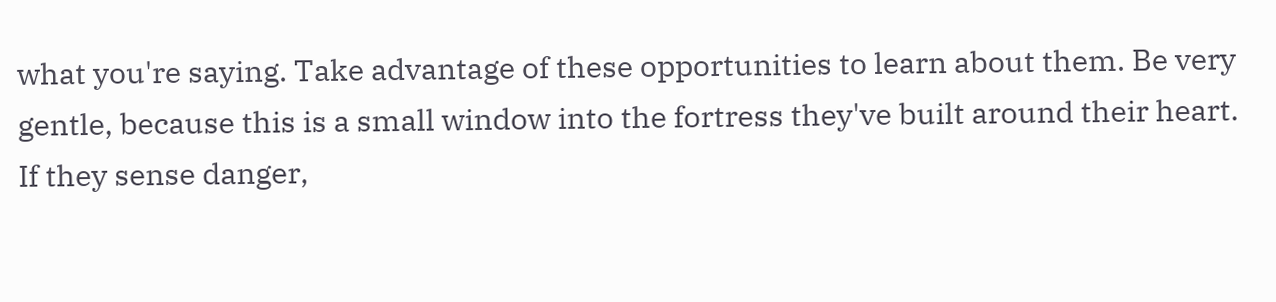what you're saying. Take advantage of these opportunities to learn about them. Be very gentle, because this is a small window into the fortress they've built around their heart. If they sense danger,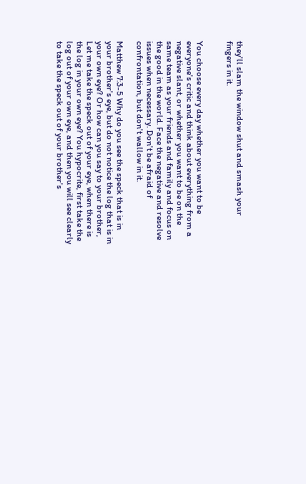they'll slam the window shut and smash your fingers in it.


You choose every day whether you want to be everyone's critic and think about everything from a negative slant, or whether you want to be on the same team as your friends and family and focus on the good in the world. Face the negative and resolve issues when necessary. Don't be afraid of confrontation, but don't wallow in it.

Matthew 7:3-5 Why do you see the speck that is in your brother's eye, but do not notice the log that is in your own eye? Or how can you say to your brother, Let me take the speck out of your eye, when there is the log in your own eye? You hypocrite, first take the log out of your own eye, and then you will see clearly to take the speck out of your brother's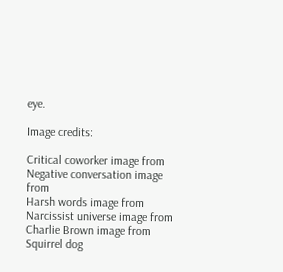eye.

Image credits:

Critical coworker image from
Negative conversation image from
Harsh words image from
Narcissist universe image from
Charlie Brown image from
Squirrel dog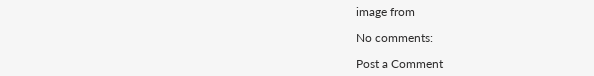image from

No comments:

Post a Comment